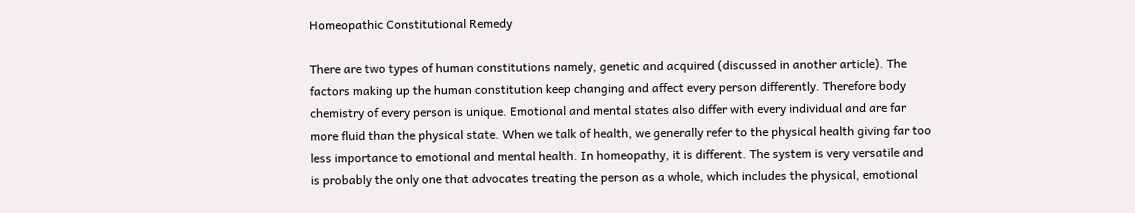Homeopathic Constitutional Remedy

There are two types of human constitutions namely, genetic and acquired (discussed in another article). The factors making up the human constitution keep changing and affect every person differently. Therefore body chemistry of every person is unique. Emotional and mental states also differ with every individual and are far more fluid than the physical state. When we talk of health, we generally refer to the physical health giving far too less importance to emotional and mental health. In homeopathy, it is different. The system is very versatile and is probably the only one that advocates treating the person as a whole, which includes the physical, emotional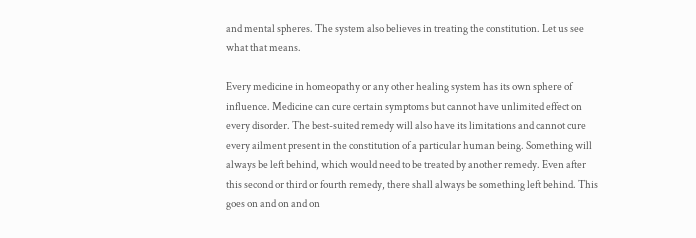and mental spheres. The system also believes in treating the constitution. Let us see what that means.

Every medicine in homeopathy or any other healing system has its own sphere of influence. Medicine can cure certain symptoms but cannot have unlimited effect on every disorder. The best-suited remedy will also have its limitations and cannot cure every ailment present in the constitution of a particular human being. Something will always be left behind, which would need to be treated by another remedy. Even after this second or third or fourth remedy, there shall always be something left behind. This goes on and on and on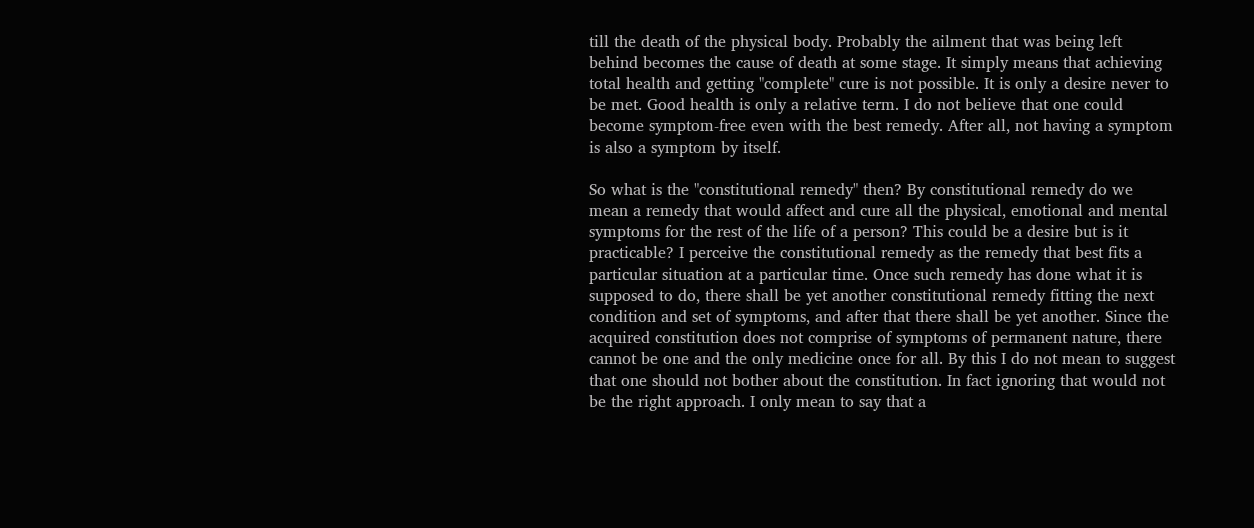till the death of the physical body. Probably the ailment that was being left behind becomes the cause of death at some stage. It simply means that achieving total health and getting "complete" cure is not possible. It is only a desire never to be met. Good health is only a relative term. I do not believe that one could become symptom-free even with the best remedy. After all, not having a symptom is also a symptom by itself.

So what is the "constitutional remedy" then? By constitutional remedy do we mean a remedy that would affect and cure all the physical, emotional and mental symptoms for the rest of the life of a person? This could be a desire but is it practicable? I perceive the constitutional remedy as the remedy that best fits a particular situation at a particular time. Once such remedy has done what it is supposed to do, there shall be yet another constitutional remedy fitting the next condition and set of symptoms, and after that there shall be yet another. Since the acquired constitution does not comprise of symptoms of permanent nature, there cannot be one and the only medicine once for all. By this I do not mean to suggest that one should not bother about the constitution. In fact ignoring that would not be the right approach. I only mean to say that a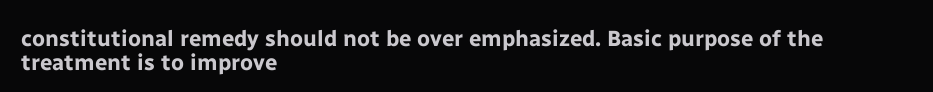constitutional remedy should not be over emphasized. Basic purpose of the treatment is to improve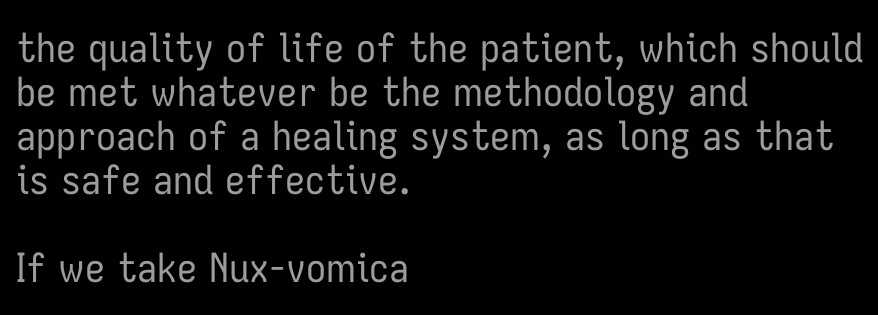the quality of life of the patient, which should be met whatever be the methodology and approach of a healing system, as long as that is safe and effective.

If we take Nux-vomica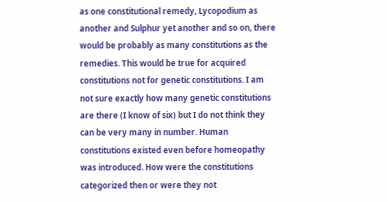as one constitutional remedy, Lycopodium as another and Sulphur yet another and so on, there would be probably as many constitutions as the remedies. This would be true for acquired constitutions not for genetic constitutions. I am not sure exactly how many genetic constitutions are there (I know of six) but I do not think they can be very many in number. Human constitutions existed even before homeopathy was introduced. How were the constitutions categorized then or were they not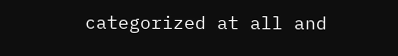categorized at all and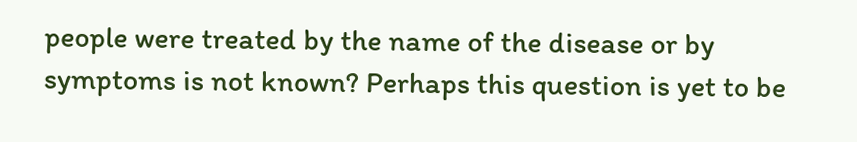people were treated by the name of the disease or by symptoms is not known? Perhaps this question is yet to be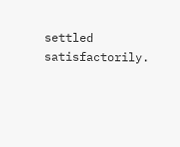settled satisfactorily.